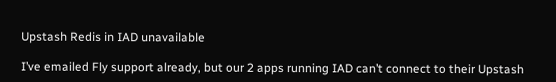Upstash Redis in IAD unavailable

I’ve emailed Fly support already, but our 2 apps running IAD can’t connect to their Upstash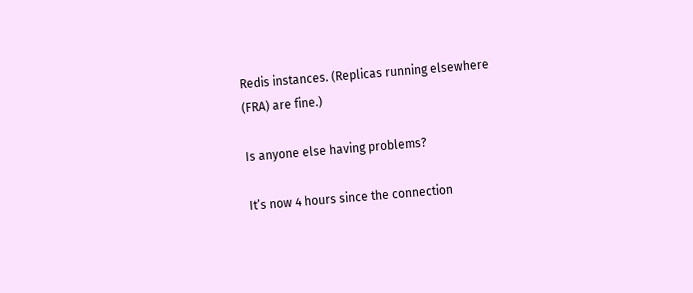Redis instances. (Replicas running elsewhere (FRA) are fine.)

Is anyone else having problems?

It’s now 4 hours since the connection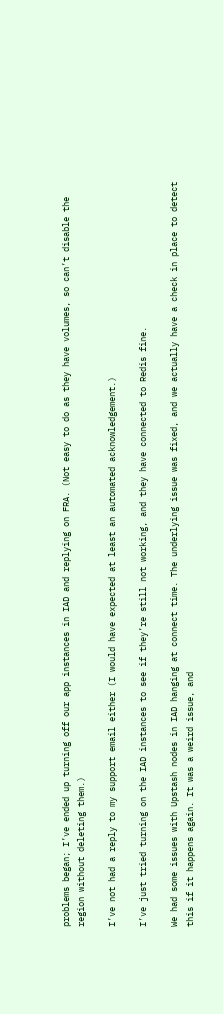problems began; I’ve ended up turning off our app instances in IAD and replying on FRA. (Not easy to do as they have volumes, so can’t disable the region without deleting them.)

I’ve not had a reply to my support email either (I would have expected at least an automated acknowledgement.)

I’ve just tried turning on the IAD instances to see if they’re still not working, and they have connected to Redis fine.

We had some issues with Upstash nodes in IAD hanging at connect time. The underlying issue was fixed, and we actually have a check in place to detect this if it happens again. It was a weird issue, and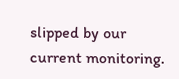slipped by our current monitoring.